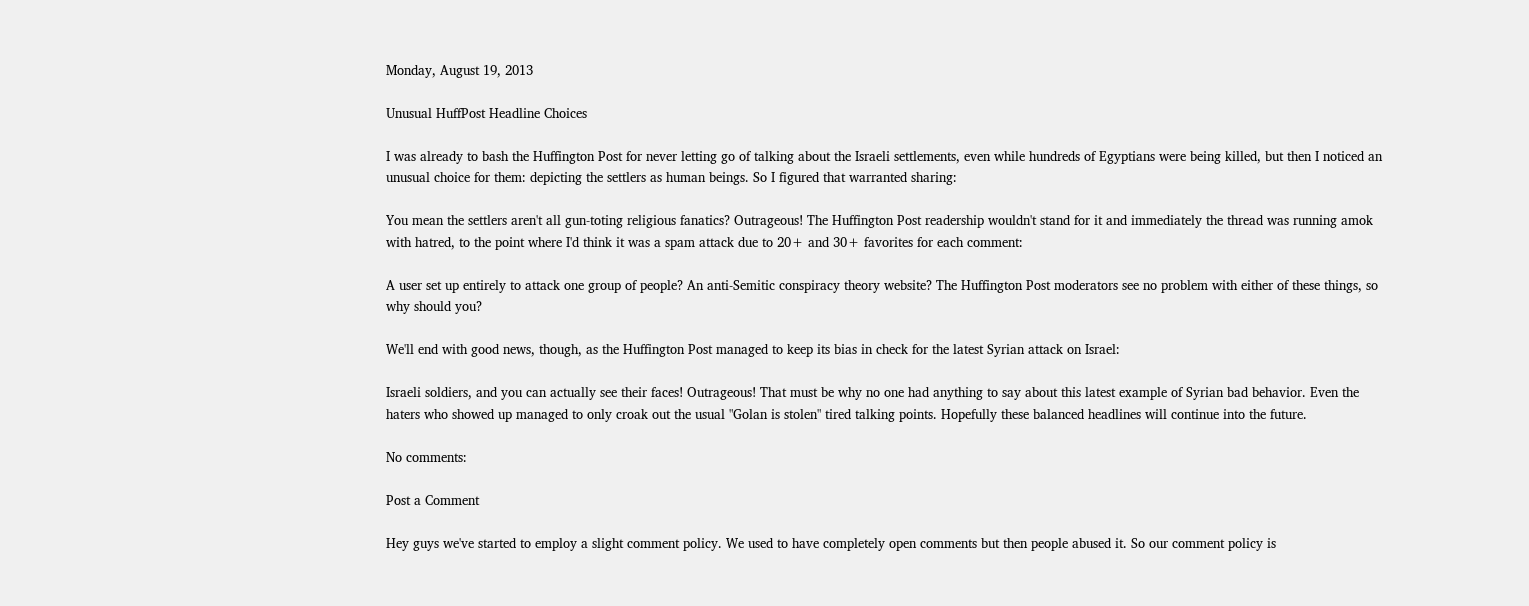Monday, August 19, 2013

Unusual HuffPost Headline Choices

I was already to bash the Huffington Post for never letting go of talking about the Israeli settlements, even while hundreds of Egyptians were being killed, but then I noticed an unusual choice for them: depicting the settlers as human beings. So I figured that warranted sharing:

You mean the settlers aren't all gun-toting religious fanatics? Outrageous! The Huffington Post readership wouldn't stand for it and immediately the thread was running amok with hatred, to the point where I'd think it was a spam attack due to 20+ and 30+ favorites for each comment:

A user set up entirely to attack one group of people? An anti-Semitic conspiracy theory website? The Huffington Post moderators see no problem with either of these things, so why should you?

We'll end with good news, though, as the Huffington Post managed to keep its bias in check for the latest Syrian attack on Israel:

Israeli soldiers, and you can actually see their faces! Outrageous! That must be why no one had anything to say about this latest example of Syrian bad behavior. Even the haters who showed up managed to only croak out the usual "Golan is stolen" tired talking points. Hopefully these balanced headlines will continue into the future.

No comments:

Post a Comment

Hey guys we've started to employ a slight comment policy. We used to have completely open comments but then people abused it. So our comment policy is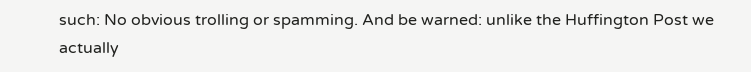such: No obvious trolling or spamming. And be warned: unlike the Huffington Post we actually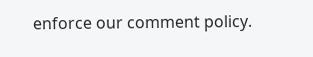enforce our comment policy.